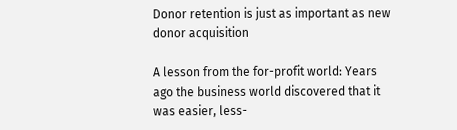Donor retention is just as important as new donor acquisition

A lesson from the for-profit world: Years ago the business world discovered that it was easier, less-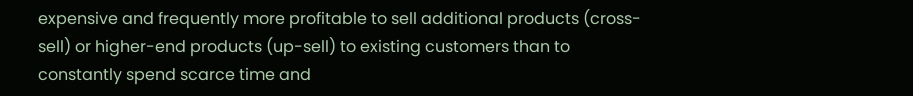expensive and frequently more profitable to sell additional products (cross-sell) or higher-end products (up-sell) to existing customers than to constantly spend scarce time and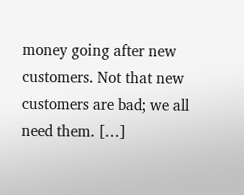money going after new customers. Not that new customers are bad; we all need them. […]